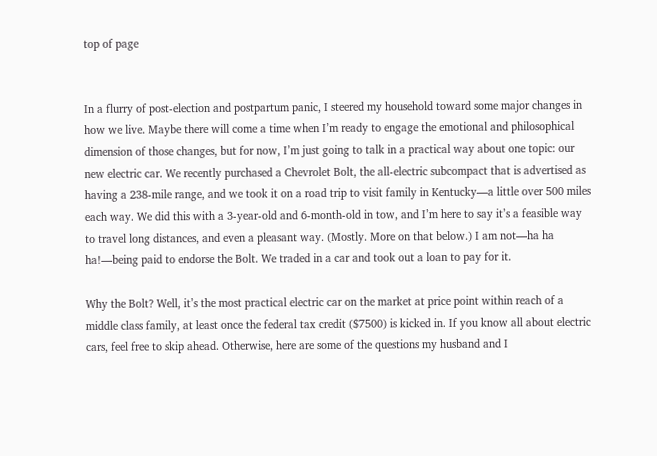top of page


In a flurry of post-election and postpartum panic, I steered my household toward some major changes in how we live. Maybe there will come a time when I’m ready to engage the emotional and philosophical dimension of those changes, but for now, I’m just going to talk in a practical way about one topic: our new electric car. We recently purchased a Chevrolet Bolt, the all-electric subcompact that is advertised as having a 238-mile range, and we took it on a road trip to visit family in Kentucky—a little over 500 miles each way. We did this with a 3-year-old and 6-month-old in tow, and I’m here to say it’s a feasible way to travel long distances, and even a pleasant way. (Mostly. More on that below.) I am not—ha ha ha!—being paid to endorse the Bolt. We traded in a car and took out a loan to pay for it.

Why the Bolt? Well, it’s the most practical electric car on the market at price point within reach of a middle class family, at least once the federal tax credit ($7500) is kicked in. If you know all about electric cars, feel free to skip ahead. Otherwise, here are some of the questions my husband and I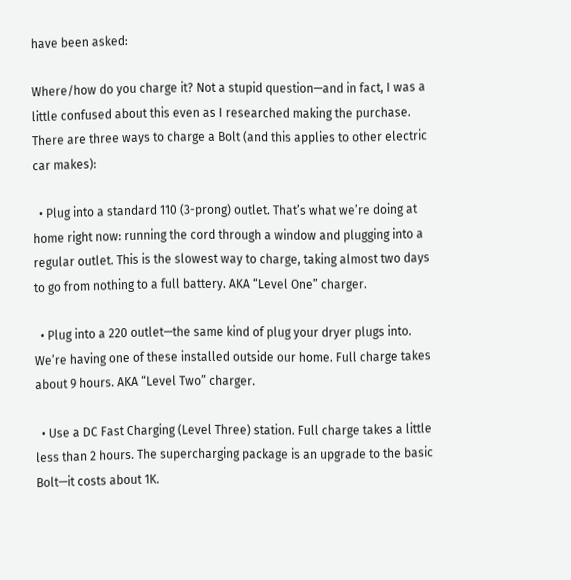have been asked:

Where/how do you charge it? Not a stupid question—and in fact, I was a little confused about this even as I researched making the purchase. There are three ways to charge a Bolt (and this applies to other electric car makes):

  • Plug into a standard 110 (3-prong) outlet. That’s what we’re doing at home right now: running the cord through a window and plugging into a regular outlet. This is the slowest way to charge, taking almost two days to go from nothing to a full battery. AKA “Level One” charger.

  • Plug into a 220 outlet—the same kind of plug your dryer plugs into. We’re having one of these installed outside our home. Full charge takes about 9 hours. AKA “Level Two” charger.

  • Use a DC Fast Charging (Level Three) station. Full charge takes a little less than 2 hours. The supercharging package is an upgrade to the basic Bolt—it costs about 1K.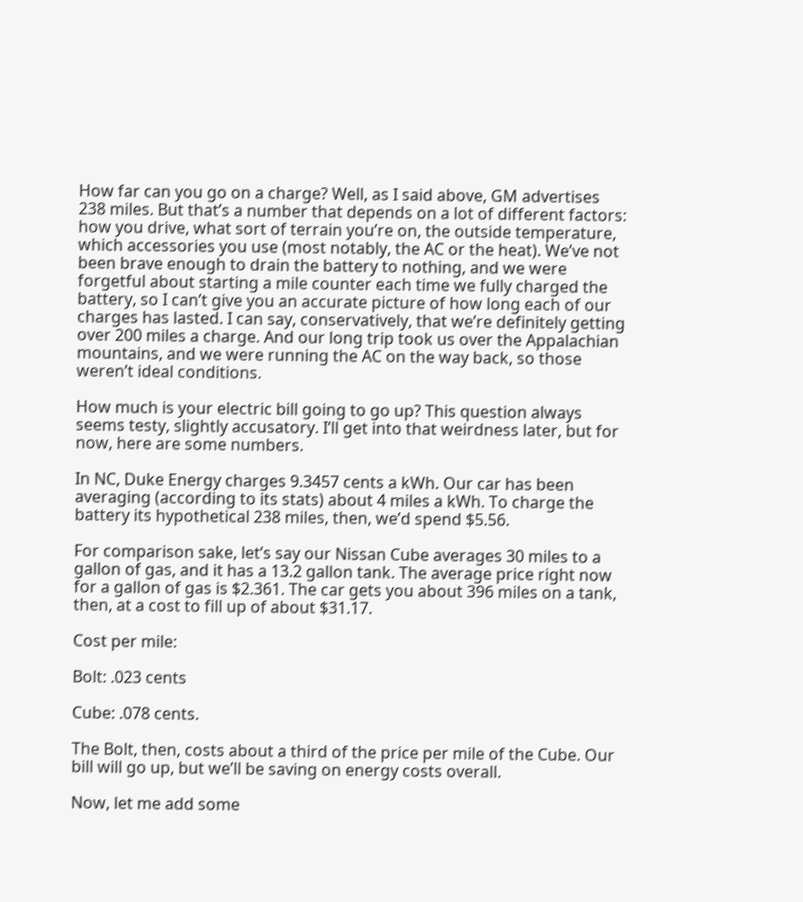How far can you go on a charge? Well, as I said above, GM advertises 238 miles. But that’s a number that depends on a lot of different factors: how you drive, what sort of terrain you’re on, the outside temperature, which accessories you use (most notably, the AC or the heat). We’ve not been brave enough to drain the battery to nothing, and we were forgetful about starting a mile counter each time we fully charged the battery, so I can’t give you an accurate picture of how long each of our charges has lasted. I can say, conservatively, that we’re definitely getting over 200 miles a charge. And our long trip took us over the Appalachian mountains, and we were running the AC on the way back, so those weren’t ideal conditions.

How much is your electric bill going to go up? This question always seems testy, slightly accusatory. I’ll get into that weirdness later, but for now, here are some numbers.

In NC, Duke Energy charges 9.3457 cents a kWh. Our car has been averaging (according to its stats) about 4 miles a kWh. To charge the battery its hypothetical 238 miles, then, we’d spend $5.56.

For comparison sake, let’s say our Nissan Cube averages 30 miles to a gallon of gas, and it has a 13.2 gallon tank. The average price right now for a gallon of gas is $2.361. The car gets you about 396 miles on a tank, then, at a cost to fill up of about $31.17.

Cost per mile:

Bolt: .023 cents

Cube: .078 cents.

The Bolt, then, costs about a third of the price per mile of the Cube. Our bill will go up, but we’ll be saving on energy costs overall.

Now, let me add some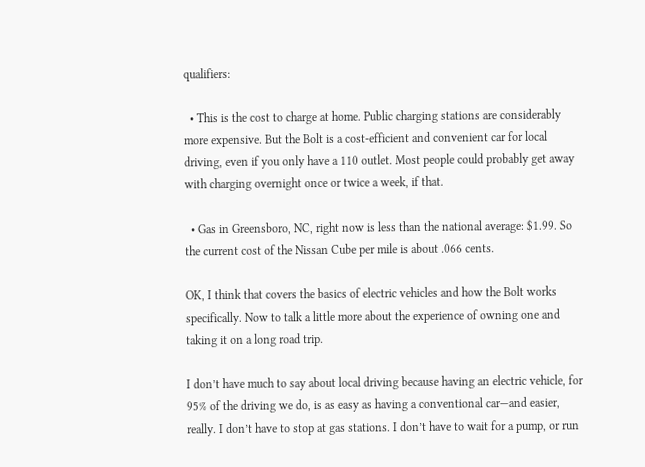qualifiers:

  • This is the cost to charge at home. Public charging stations are considerably more expensive. But the Bolt is a cost-efficient and convenient car for local driving, even if you only have a 110 outlet. Most people could probably get away with charging overnight once or twice a week, if that.

  • Gas in Greensboro, NC, right now is less than the national average: $1.99. So the current cost of the Nissan Cube per mile is about .066 cents.

OK, I think that covers the basics of electric vehicles and how the Bolt works specifically. Now to talk a little more about the experience of owning one and taking it on a long road trip.

I don’t have much to say about local driving because having an electric vehicle, for 95% of the driving we do, is as easy as having a conventional car—and easier, really. I don’t have to stop at gas stations. I don’t have to wait for a pump, or run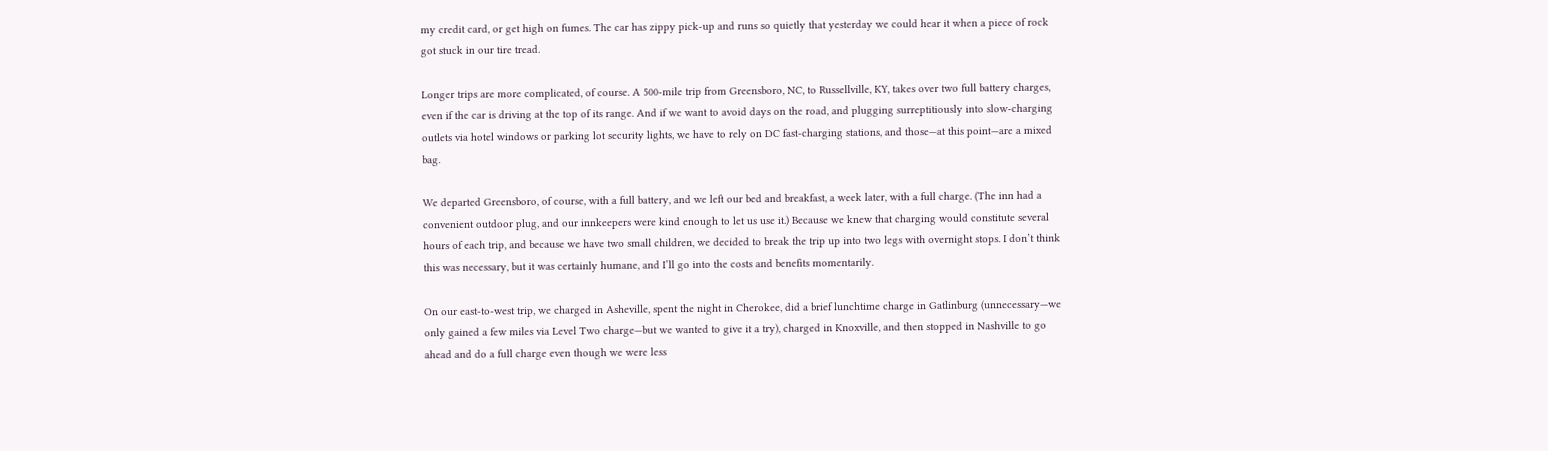my credit card, or get high on fumes. The car has zippy pick-up and runs so quietly that yesterday we could hear it when a piece of rock got stuck in our tire tread.

Longer trips are more complicated, of course. A 500-mile trip from Greensboro, NC, to Russellville, KY, takes over two full battery charges, even if the car is driving at the top of its range. And if we want to avoid days on the road, and plugging surreptitiously into slow-charging outlets via hotel windows or parking lot security lights, we have to rely on DC fast-charging stations, and those—at this point—are a mixed bag.

We departed Greensboro, of course, with a full battery, and we left our bed and breakfast, a week later, with a full charge. (The inn had a convenient outdoor plug, and our innkeepers were kind enough to let us use it.) Because we knew that charging would constitute several hours of each trip, and because we have two small children, we decided to break the trip up into two legs with overnight stops. I don’t think this was necessary, but it was certainly humane, and I’ll go into the costs and benefits momentarily.

On our east-to-west trip, we charged in Asheville, spent the night in Cherokee, did a brief lunchtime charge in Gatlinburg (unnecessary—we only gained a few miles via Level Two charge—but we wanted to give it a try), charged in Knoxville, and then stopped in Nashville to go ahead and do a full charge even though we were less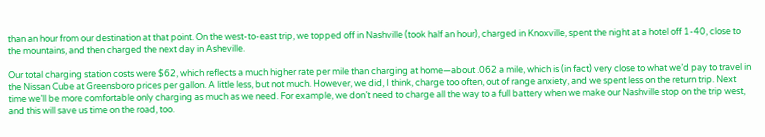than an hour from our destination at that point. On the west-to-east trip, we topped off in Nashville (took half an hour), charged in Knoxville, spent the night at a hotel off 1-40, close to the mountains, and then charged the next day in Asheville.

Our total charging station costs were $62, which reflects a much higher rate per mile than charging at home—about .062 a mile, which is (in fact) very close to what we’d pay to travel in the Nissan Cube at Greensboro prices per gallon. A little less, but not much. However, we did, I think, charge too often, out of range anxiety, and we spent less on the return trip. Next time we’ll be more comfortable only charging as much as we need. For example, we don’t need to charge all the way to a full battery when we make our Nashville stop on the trip west, and this will save us time on the road, too.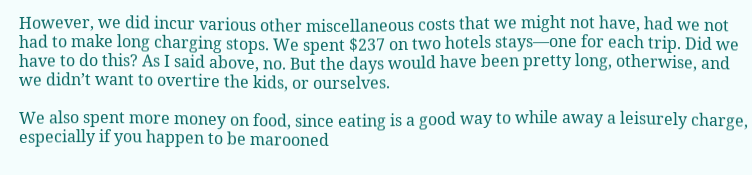However, we did incur various other miscellaneous costs that we might not have, had we not had to make long charging stops. We spent $237 on two hotels stays—one for each trip. Did we have to do this? As I said above, no. But the days would have been pretty long, otherwise, and we didn’t want to overtire the kids, or ourselves.

We also spent more money on food, since eating is a good way to while away a leisurely charge, especially if you happen to be marooned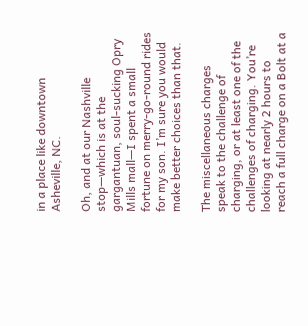in a place like downtown Asheville, NC.

Oh, and at our Nashville stop—which is at the gargantuan, soul-sucking Opry Mills mall—I spent a small fortune on merry-go-round rides for my son. I’m sure you would make better choices than that.

The miscellaneous charges speak to the challenge of charging, or at least one of the challenges of charging. You’re looking at nearly 2 hours to reach a full charge on a Bolt at a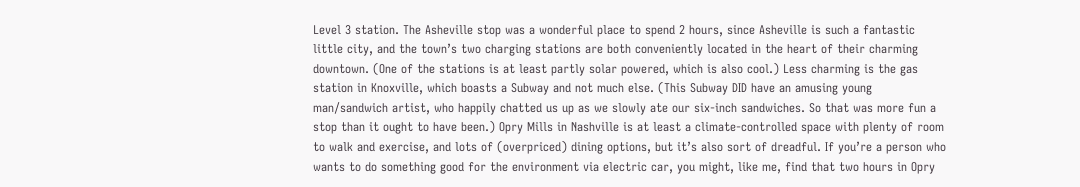Level 3 station. The Asheville stop was a wonderful place to spend 2 hours, since Asheville is such a fantastic little city, and the town’s two charging stations are both conveniently located in the heart of their charming downtown. (One of the stations is at least partly solar powered, which is also cool.) Less charming is the gas station in Knoxville, which boasts a Subway and not much else. (This Subway DID have an amusing young man/sandwich artist, who happily chatted us up as we slowly ate our six-inch sandwiches. So that was more fun a stop than it ought to have been.) Opry Mills in Nashville is at least a climate-controlled space with plenty of room to walk and exercise, and lots of (overpriced) dining options, but it’s also sort of dreadful. If you’re a person who wants to do something good for the environment via electric car, you might, like me, find that two hours in Opry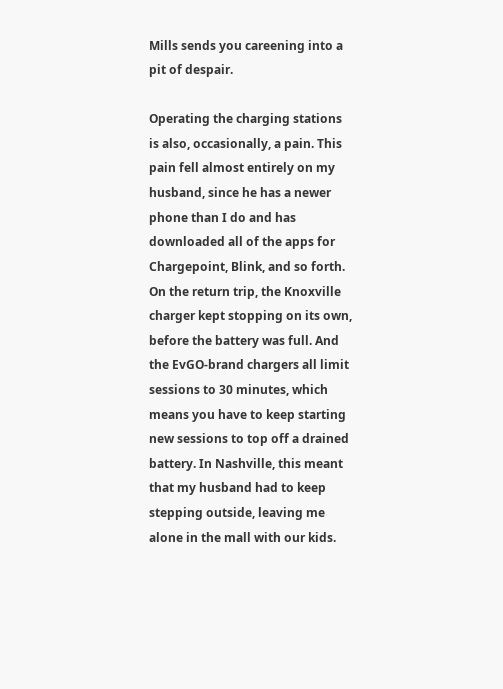Mills sends you careening into a pit of despair.

Operating the charging stations is also, occasionally, a pain. This pain fell almost entirely on my husband, since he has a newer phone than I do and has downloaded all of the apps for Chargepoint, Blink, and so forth. On the return trip, the Knoxville charger kept stopping on its own, before the battery was full. And the EvGO-brand chargers all limit sessions to 30 minutes, which means you have to keep starting new sessions to top off a drained battery. In Nashville, this meant that my husband had to keep stepping outside, leaving me alone in the mall with our kids.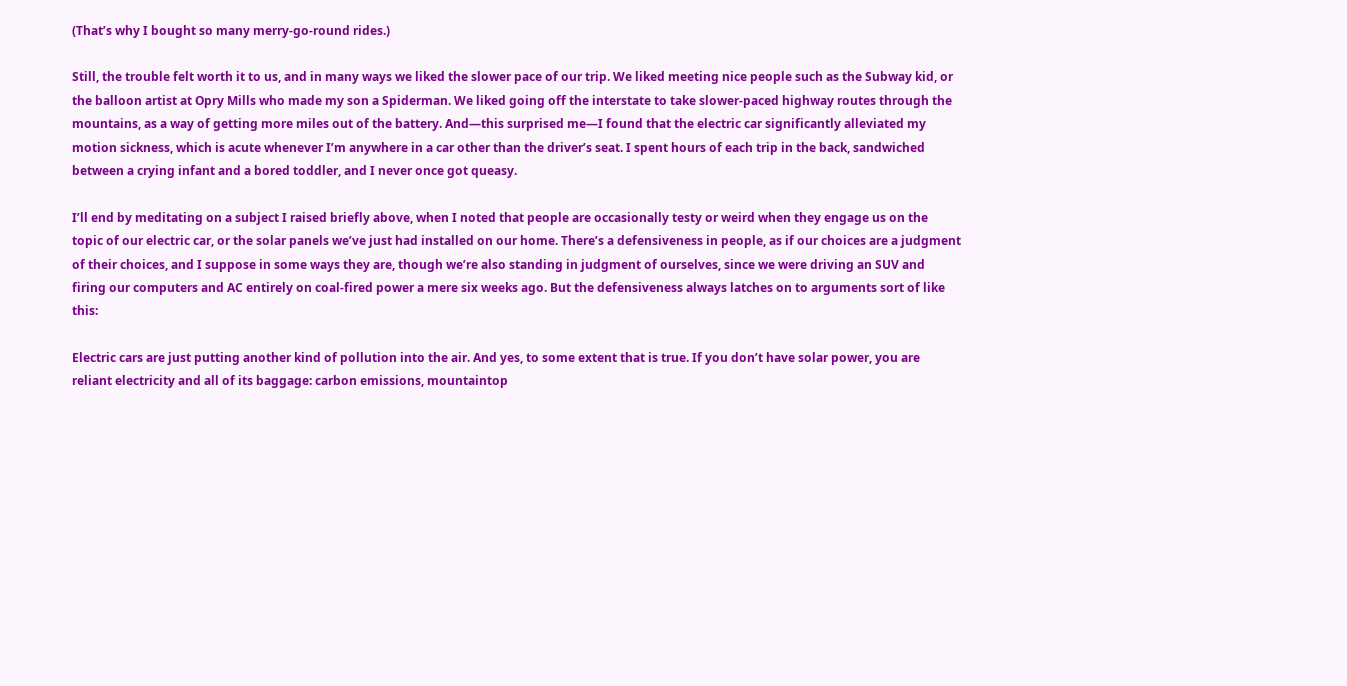(That’s why I bought so many merry-go-round rides.)

Still, the trouble felt worth it to us, and in many ways we liked the slower pace of our trip. We liked meeting nice people such as the Subway kid, or the balloon artist at Opry Mills who made my son a Spiderman. We liked going off the interstate to take slower-paced highway routes through the mountains, as a way of getting more miles out of the battery. And—this surprised me—I found that the electric car significantly alleviated my motion sickness, which is acute whenever I’m anywhere in a car other than the driver’s seat. I spent hours of each trip in the back, sandwiched between a crying infant and a bored toddler, and I never once got queasy.

I’ll end by meditating on a subject I raised briefly above, when I noted that people are occasionally testy or weird when they engage us on the topic of our electric car, or the solar panels we’ve just had installed on our home. There’s a defensiveness in people, as if our choices are a judgment of their choices, and I suppose in some ways they are, though we’re also standing in judgment of ourselves, since we were driving an SUV and firing our computers and AC entirely on coal-fired power a mere six weeks ago. But the defensiveness always latches on to arguments sort of like this:

Electric cars are just putting another kind of pollution into the air. And yes, to some extent that is true. If you don’t have solar power, you are reliant electricity and all of its baggage: carbon emissions, mountaintop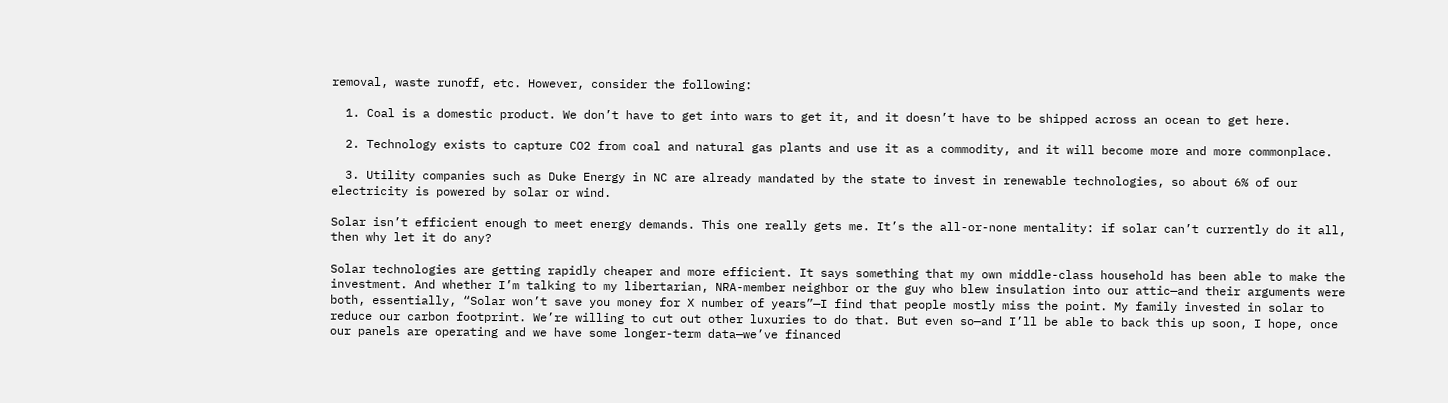removal, waste runoff, etc. However, consider the following:

  1. Coal is a domestic product. We don’t have to get into wars to get it, and it doesn’t have to be shipped across an ocean to get here.

  2. Technology exists to capture CO2 from coal and natural gas plants and use it as a commodity, and it will become more and more commonplace.

  3. Utility companies such as Duke Energy in NC are already mandated by the state to invest in renewable technologies, so about 6% of our electricity is powered by solar or wind.

Solar isn’t efficient enough to meet energy demands. This one really gets me. It’s the all-or-none mentality: if solar can’t currently do it all, then why let it do any?

Solar technologies are getting rapidly cheaper and more efficient. It says something that my own middle-class household has been able to make the investment. And whether I’m talking to my libertarian, NRA-member neighbor or the guy who blew insulation into our attic—and their arguments were both, essentially, “Solar won’t save you money for X number of years”—I find that people mostly miss the point. My family invested in solar to reduce our carbon footprint. We’re willing to cut out other luxuries to do that. But even so—and I’ll be able to back this up soon, I hope, once our panels are operating and we have some longer-term data—we’ve financed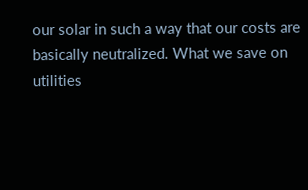our solar in such a way that our costs are basically neutralized. What we save on utilities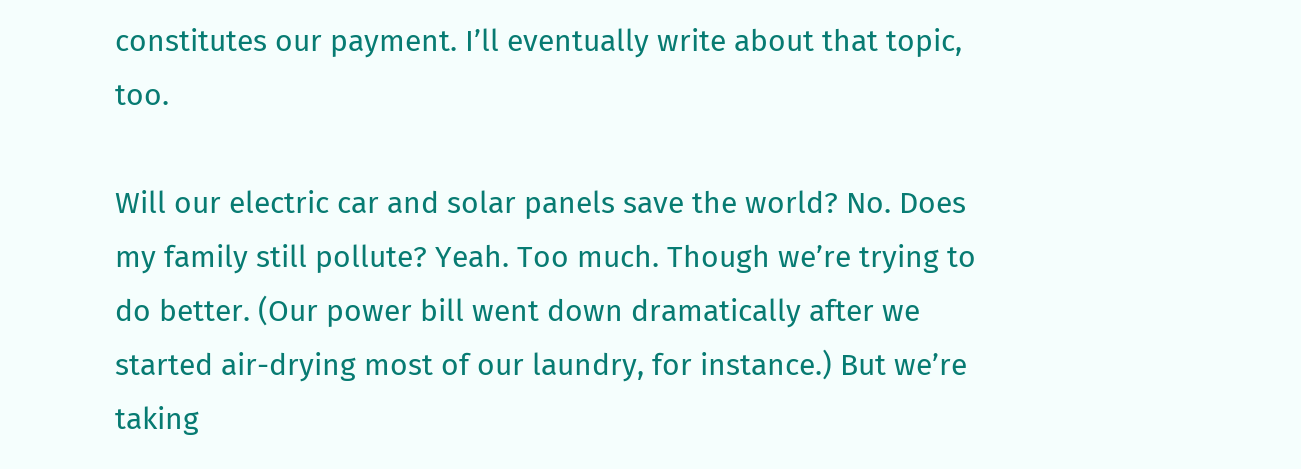constitutes our payment. I’ll eventually write about that topic, too.

Will our electric car and solar panels save the world? No. Does my family still pollute? Yeah. Too much. Though we’re trying to do better. (Our power bill went down dramatically after we started air-drying most of our laundry, for instance.) But we’re taking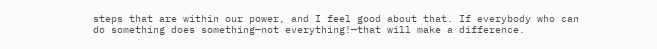steps that are within our power, and I feel good about that. If everybody who can do something does something—not everything!—that will make a difference.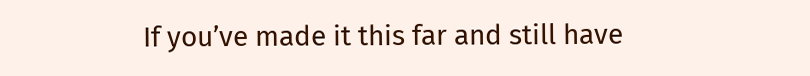If you’ve made it this far and still have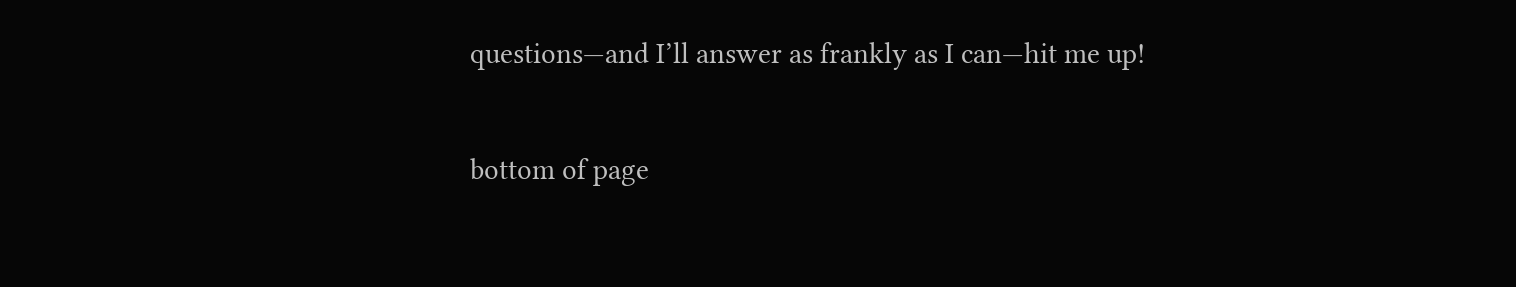questions—and I’ll answer as frankly as I can—hit me up!

bottom of page